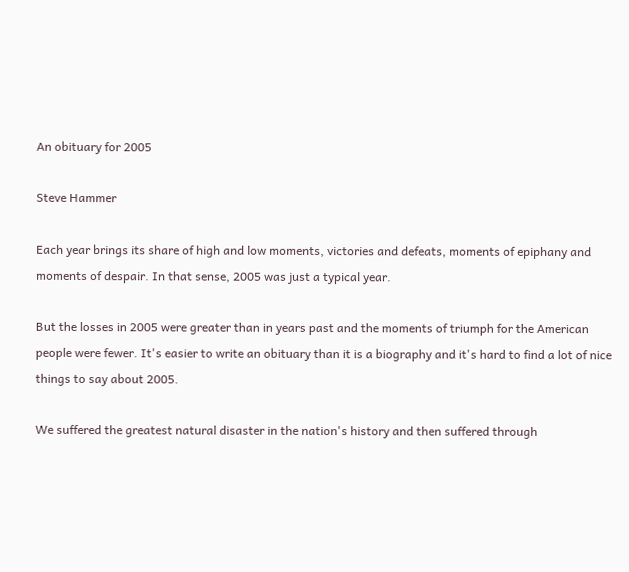An obituary for 2005

Steve Hammer

Each year brings its share of high and low moments, victories and defeats, moments of epiphany and moments of despair. In that sense, 2005 was just a typical year.

But the losses in 2005 were greater than in years past and the moments of triumph for the American people were fewer. It's easier to write an obituary than it is a biography and it's hard to find a lot of nice things to say about 2005.

We suffered the greatest natural disaster in the nation's history and then suffered through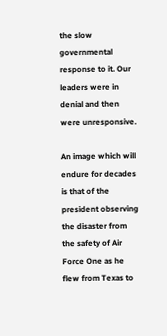the slow governmental response to it. Our leaders were in denial and then were unresponsive.

An image which will endure for decades is that of the president observing the disaster from the safety of Air Force One as he flew from Texas to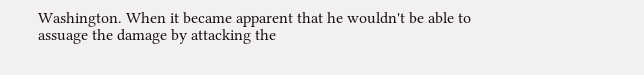Washington. When it became apparent that he wouldn't be able to assuage the damage by attacking the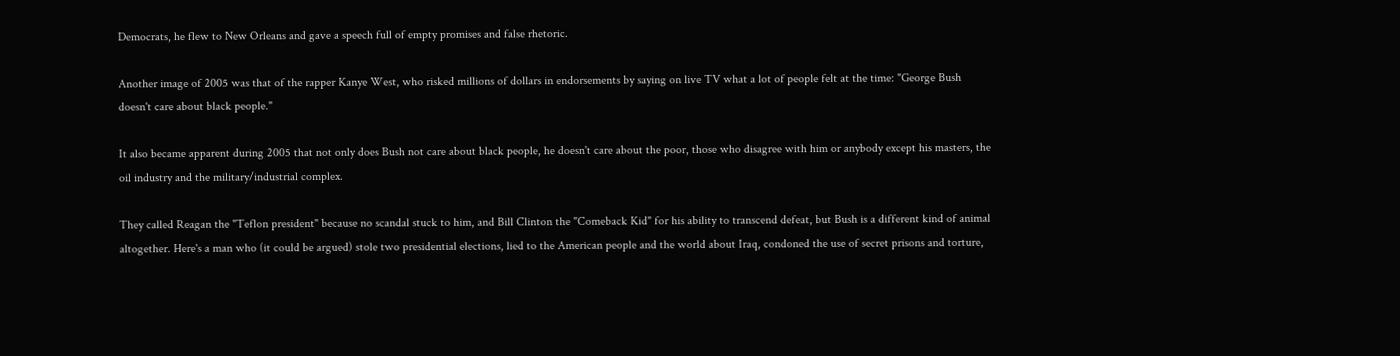Democrats, he flew to New Orleans and gave a speech full of empty promises and false rhetoric.

Another image of 2005 was that of the rapper Kanye West, who risked millions of dollars in endorsements by saying on live TV what a lot of people felt at the time: "George Bush doesn't care about black people."

It also became apparent during 2005 that not only does Bush not care about black people, he doesn't care about the poor, those who disagree with him or anybody except his masters, the oil industry and the military/industrial complex.

They called Reagan the "Teflon president" because no scandal stuck to him, and Bill Clinton the "Comeback Kid" for his ability to transcend defeat, but Bush is a different kind of animal altogether. Here's a man who (it could be argued) stole two presidential elections, lied to the American people and the world about Iraq, condoned the use of secret prisons and torture,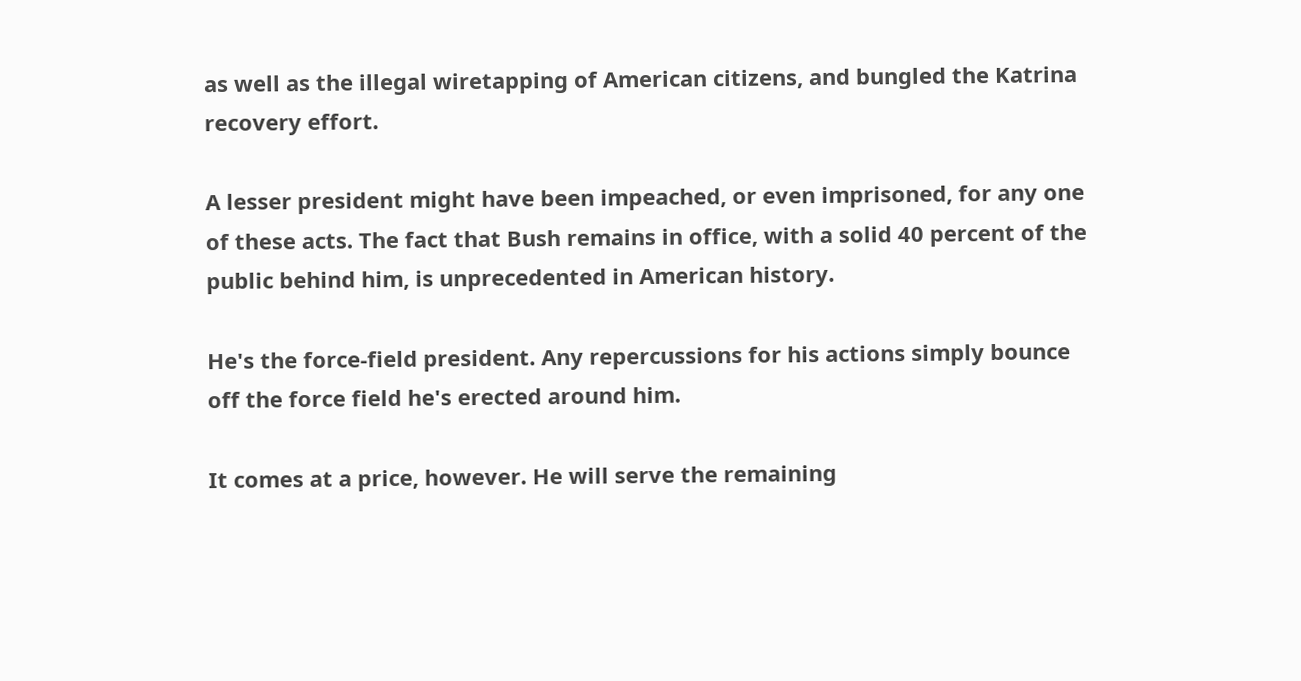as well as the illegal wiretapping of American citizens, and bungled the Katrina recovery effort.

A lesser president might have been impeached, or even imprisoned, for any one of these acts. The fact that Bush remains in office, with a solid 40 percent of the public behind him, is unprecedented in American history.

He's the force-field president. Any repercussions for his actions simply bounce off the force field he's erected around him.

It comes at a price, however. He will serve the remaining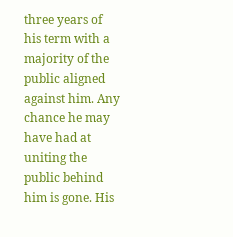three years of his term with a majority of the public aligned against him. Any chance he may have had at uniting the public behind him is gone. His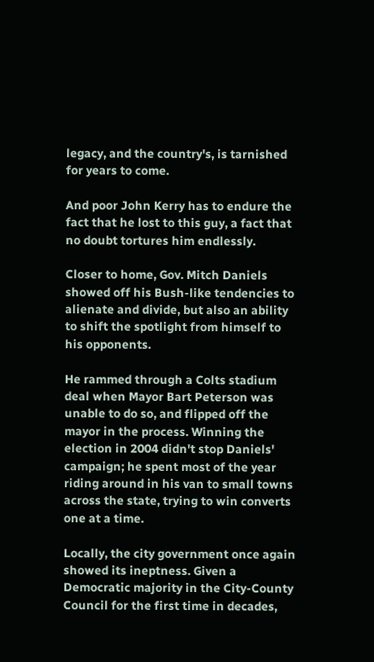legacy, and the country's, is tarnished for years to come.

And poor John Kerry has to endure the fact that he lost to this guy, a fact that no doubt tortures him endlessly.

Closer to home, Gov. Mitch Daniels showed off his Bush-like tendencies to alienate and divide, but also an ability to shift the spotlight from himself to his opponents.

He rammed through a Colts stadium deal when Mayor Bart Peterson was unable to do so, and flipped off the mayor in the process. Winning the election in 2004 didn't stop Daniels' campaign; he spent most of the year riding around in his van to small towns across the state, trying to win converts one at a time.

Locally, the city government once again showed its ineptness. Given a Democratic majority in the City-County Council for the first time in decades,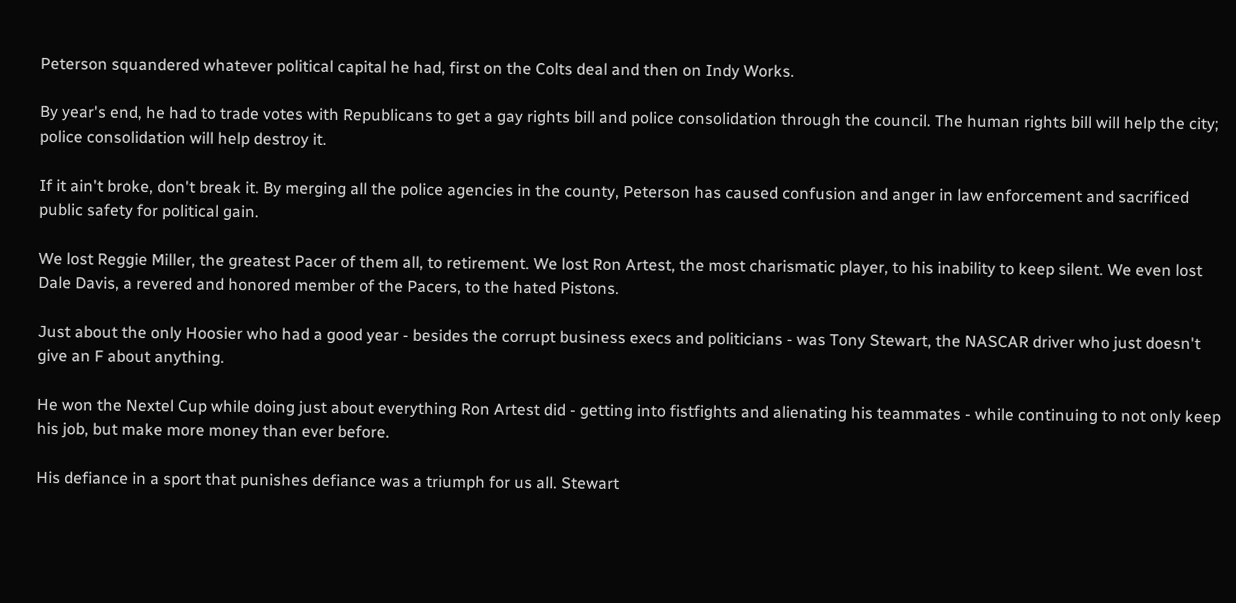Peterson squandered whatever political capital he had, first on the Colts deal and then on Indy Works.

By year's end, he had to trade votes with Republicans to get a gay rights bill and police consolidation through the council. The human rights bill will help the city; police consolidation will help destroy it.

If it ain't broke, don't break it. By merging all the police agencies in the county, Peterson has caused confusion and anger in law enforcement and sacrificed public safety for political gain.

We lost Reggie Miller, the greatest Pacer of them all, to retirement. We lost Ron Artest, the most charismatic player, to his inability to keep silent. We even lost Dale Davis, a revered and honored member of the Pacers, to the hated Pistons.

Just about the only Hoosier who had a good year - besides the corrupt business execs and politicians - was Tony Stewart, the NASCAR driver who just doesn't give an F about anything.

He won the Nextel Cup while doing just about everything Ron Artest did - getting into fistfights and alienating his teammates - while continuing to not only keep his job, but make more money than ever before.

His defiance in a sport that punishes defiance was a triumph for us all. Stewart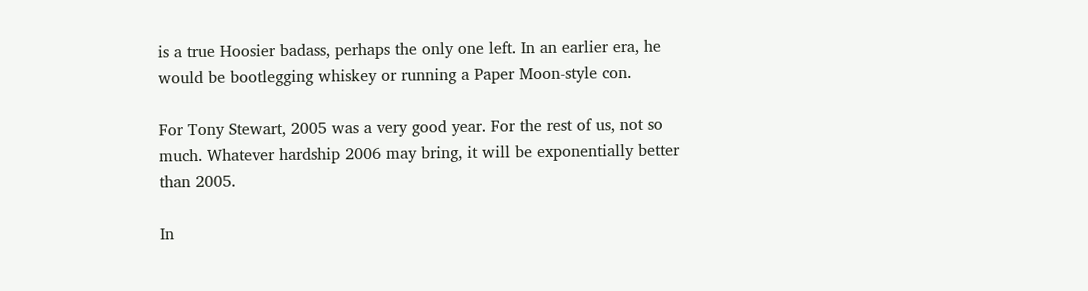is a true Hoosier badass, perhaps the only one left. In an earlier era, he would be bootlegging whiskey or running a Paper Moon-style con.

For Tony Stewart, 2005 was a very good year. For the rest of us, not so much. Whatever hardship 2006 may bring, it will be exponentially better than 2005.

In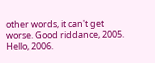other words, it can't get worse. Good riddance, 2005. Hello, 2006.